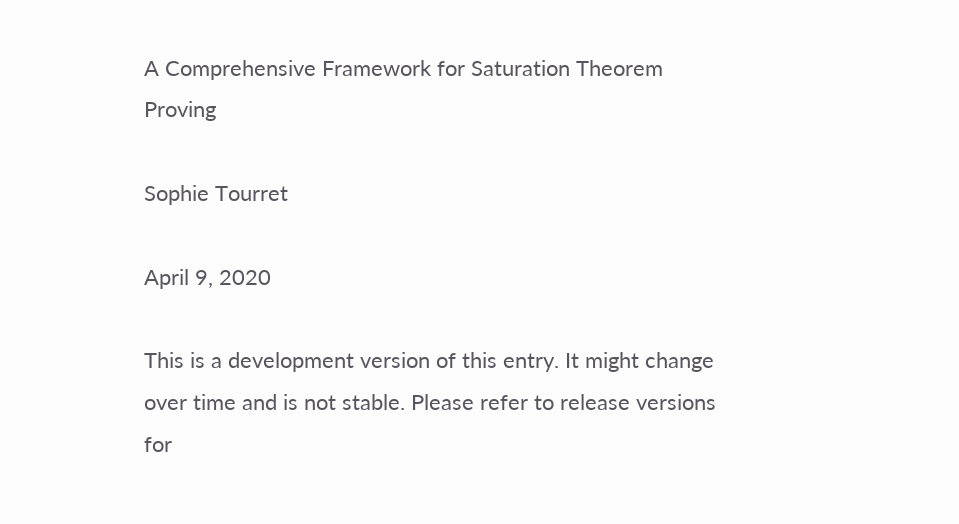A Comprehensive Framework for Saturation Theorem Proving

Sophie Tourret

April 9, 2020

This is a development version of this entry. It might change over time and is not stable. Please refer to release versions for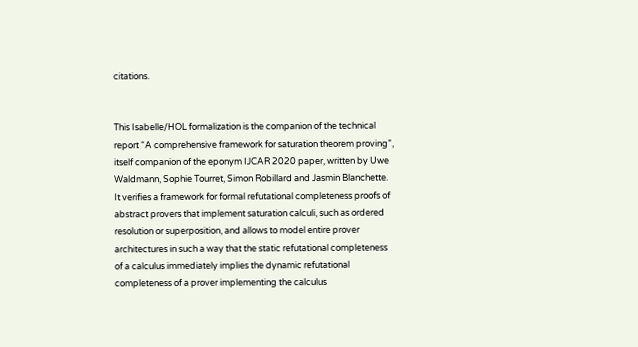citations.


This Isabelle/HOL formalization is the companion of the technical report “A comprehensive framework for saturation theorem proving”, itself companion of the eponym IJCAR 2020 paper, written by Uwe Waldmann, Sophie Tourret, Simon Robillard and Jasmin Blanchette. It verifies a framework for formal refutational completeness proofs of abstract provers that implement saturation calculi, such as ordered resolution or superposition, and allows to model entire prover architectures in such a way that the static refutational completeness of a calculus immediately implies the dynamic refutational completeness of a prover implementing the calculus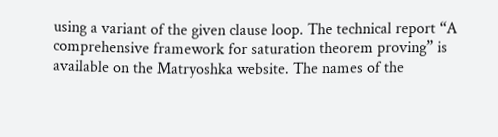using a variant of the given clause loop. The technical report “A comprehensive framework for saturation theorem proving” is available on the Matryoshka website. The names of the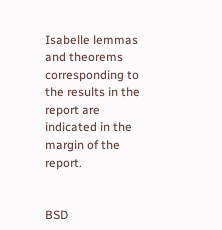Isabelle lemmas and theorems corresponding to the results in the report are indicated in the margin of the report.


BSD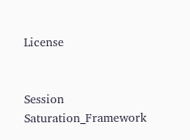License


Session Saturation_Framework